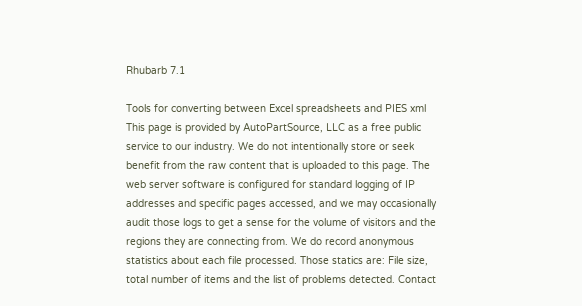Rhubarb 7.1

Tools for converting between Excel spreadsheets and PIES xml
This page is provided by AutoPartSource, LLC as a free public service to our industry. We do not intentionally store or seek benefit from the raw content that is uploaded to this page. The web server software is configured for standard logging of IP addresses and specific pages accessed, and we may occasionally audit those logs to get a sense for the volume of visitors and the regions they are connecting from. We do record anonymous statistics about each file processed. Those statics are: File size, total number of items and the list of problems detected. Contact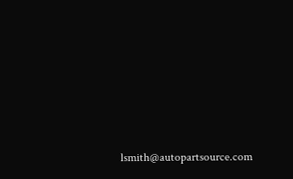lsmith@autopartsource.com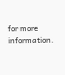for more information.